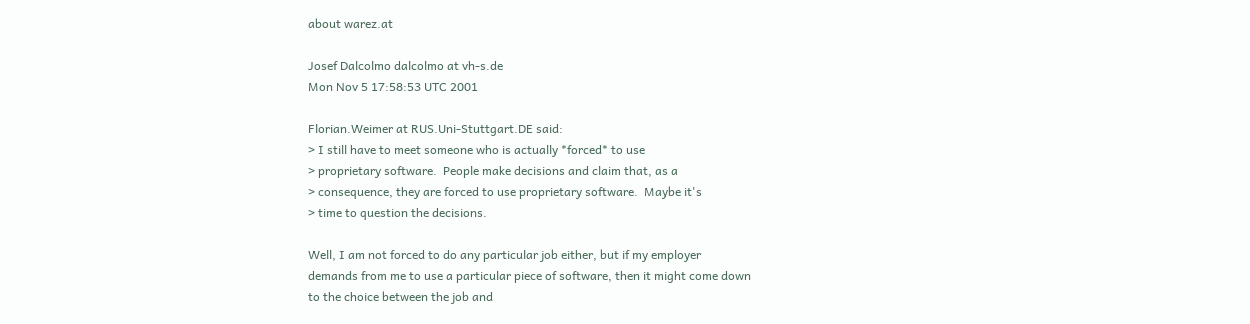about warez.at

Josef Dalcolmo dalcolmo at vh-s.de
Mon Nov 5 17:58:53 UTC 2001

Florian.Weimer at RUS.Uni-Stuttgart.DE said:
> I still have to meet someone who is actually *forced* to use
> proprietary software.  People make decisions and claim that, as a
> consequence, they are forced to use proprietary software.  Maybe it's
> time to question the decisions.

Well, I am not forced to do any particular job either, but if my employer
demands from me to use a particular piece of software, then it might come down
to the choice between the job and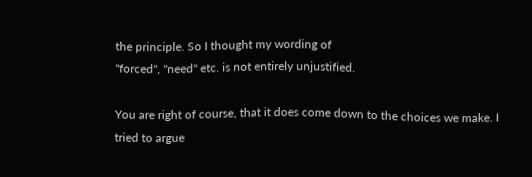the principle. So I thought my wording of
"forced", "need" etc. is not entirely unjustified.

You are right of course, that it does come down to the choices we make. I
tried to argue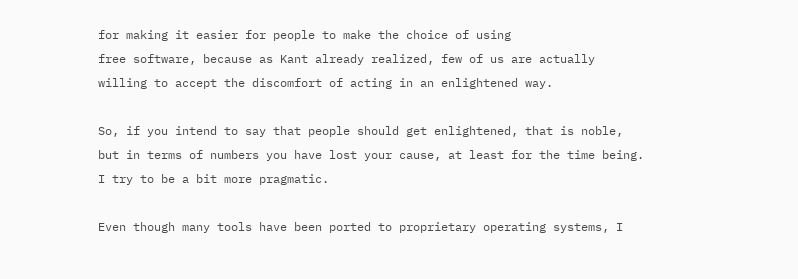for making it easier for people to make the choice of using
free software, because as Kant already realized, few of us are actually
willing to accept the discomfort of acting in an enlightened way.

So, if you intend to say that people should get enlightened, that is noble,
but in terms of numbers you have lost your cause, at least for the time being.
I try to be a bit more pragmatic.

Even though many tools have been ported to proprietary operating systems, I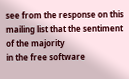see from the response on this mailing list that the sentiment of the majority
in the free software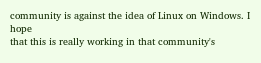community is against the idea of Linux on Windows. I hope
that this is really working in that community's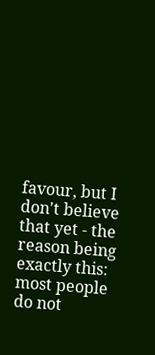favour, but I don't believe
that yet - the reason being exactly this: most people do not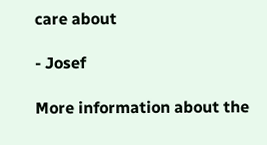care about

- Josef

More information about the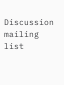Discussion mailing list